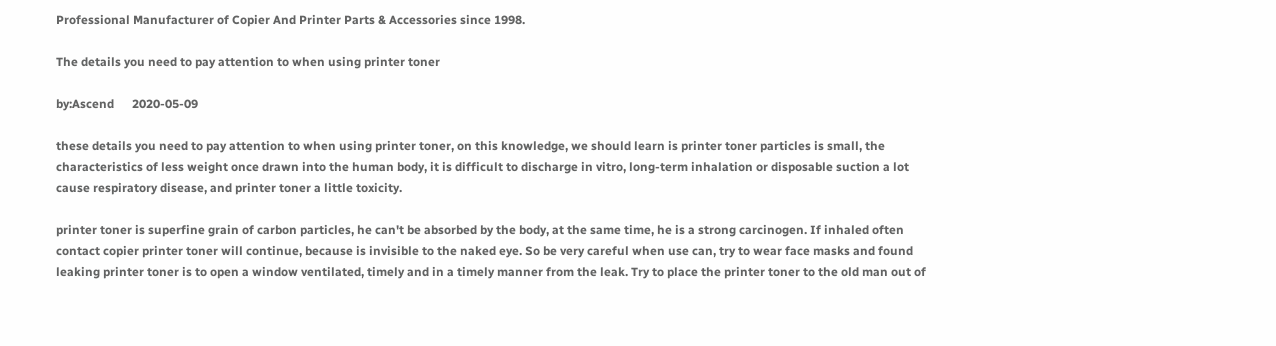Professional Manufacturer of Copier And Printer Parts & Accessories since 1998.

The details you need to pay attention to when using printer toner

by:Ascend      2020-05-09

these details you need to pay attention to when using printer toner, on this knowledge, we should learn is printer toner particles is small, the characteristics of less weight once drawn into the human body, it is difficult to discharge in vitro, long-term inhalation or disposable suction a lot cause respiratory disease, and printer toner a little toxicity.

printer toner is superfine grain of carbon particles, he can't be absorbed by the body, at the same time, he is a strong carcinogen. If inhaled often contact copier printer toner will continue, because is invisible to the naked eye. So be very careful when use can, try to wear face masks and found leaking printer toner is to open a window ventilated, timely and in a timely manner from the leak. Try to place the printer toner to the old man out of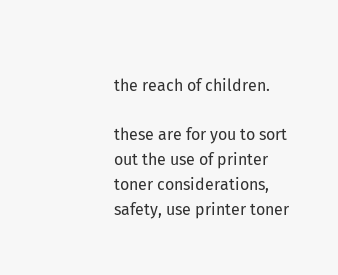the reach of children.

these are for you to sort out the use of printer toner considerations, safety, use printer toner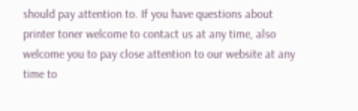should pay attention to. If you have questions about printer toner welcome to contact us at any time, also welcome you to pay close attention to our website at any time to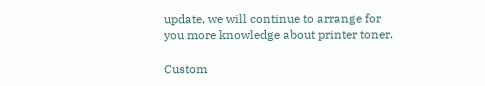update, we will continue to arrange for you more knowledge about printer toner.

Custom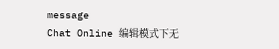message
Chat Online 编辑模式下无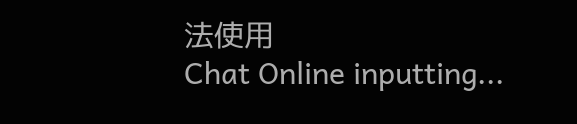法使用
Chat Online inputting...